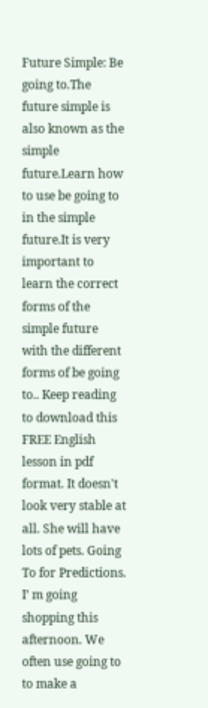Future Simple: Be going to.The future simple is also known as the simple future.Learn how to use be going to in the simple future.It is very important to learn the correct forms of the simple future with the different forms of be going to.. Keep reading to download this FREE English lesson in pdf format. It doesn't look very stable at all. She will have lots of pets. Going To for Predictions. I’ m going shopping this afternoon. We often use going to to make a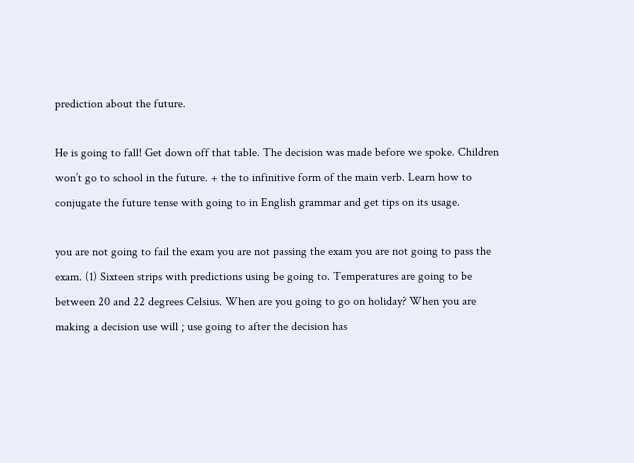prediction about the future.

He is going to fall! Get down off that table. The decision was made before we spoke. Children won’t go to school in the future. + the to infinitive form of the main verb. Learn how to conjugate the future tense with going to in English grammar and get tips on its usage.

you are not going to fail the exam you are not passing the exam you are not going to pass the exam. (1) Sixteen strips with predictions using be going to. Temperatures are going to be between 20 and 22 degrees Celsius. When are you going to go on holiday? When you are making a decision use will ; use going to after the decision has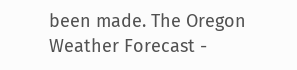been made. The Oregon Weather Forecast -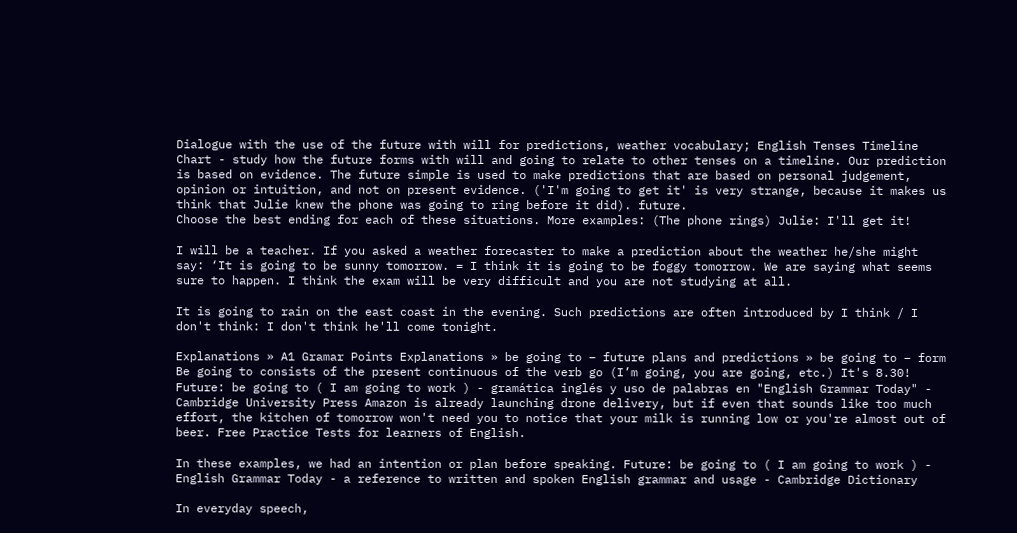Dialogue with the use of the future with will for predictions, weather vocabulary; English Tenses Timeline Chart - study how the future forms with will and going to relate to other tenses on a timeline. Our prediction is based on evidence. The future simple is used to make predictions that are based on personal judgement, opinion or intuition, and not on present evidence. ('I'm going to get it' is very strange, because it makes us think that Julie knew the phone was going to ring before it did). future.
Choose the best ending for each of these situations. More examples: (The phone rings) Julie: I'll get it!

I will be a teacher. If you asked a weather forecaster to make a prediction about the weather he/she might say: ‘It is going to be sunny tomorrow. = I think it is going to be foggy tomorrow. We are saying what seems sure to happen. I think the exam will be very difficult and you are not studying at all.

It is going to rain on the east coast in the evening. Such predictions are often introduced by I think / I don't think: I don't think he'll come tonight.

Explanations » A1 Gramar Points Explanations » be going to – future plans and predictions » be going to – form Be going to consists of the present continuous of the verb go (I’m going, you are going, etc.) It's 8.30! Future: be going to ( I am going to work ) - gramática inglés y uso de palabras en "English Grammar Today" - Cambridge University Press Amazon is already launching drone delivery, but if even that sounds like too much effort, the kitchen of tomorrow won't need you to notice that your milk is running low or you're almost out of beer. Free Practice Tests for learners of English.

In these examples, we had an intention or plan before speaking. Future: be going to ( I am going to work ) - English Grammar Today - a reference to written and spoken English grammar and usage - Cambridge Dictionary

In everyday speech,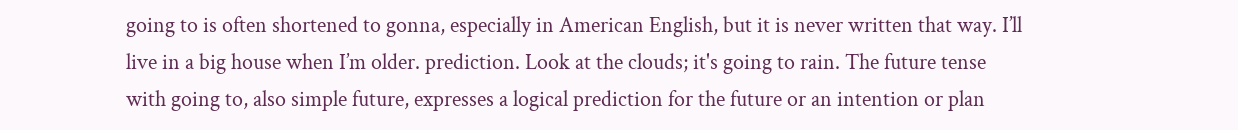going to is often shortened to gonna, especially in American English, but it is never written that way. I’ll live in a big house when I’m older. prediction. Look at the clouds; it's going to rain. The future tense with going to, also simple future, expresses a logical prediction for the future or an intention or plan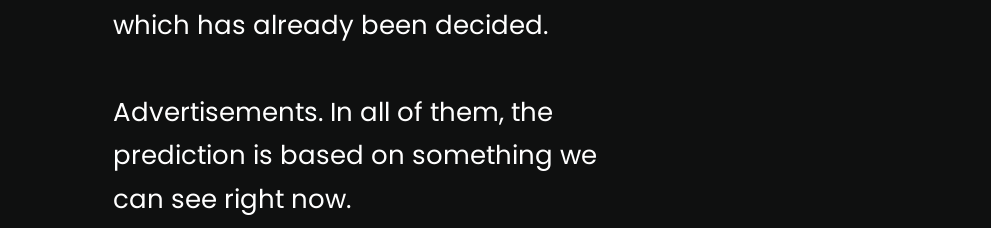which has already been decided.

Advertisements. In all of them, the prediction is based on something we can see right now.